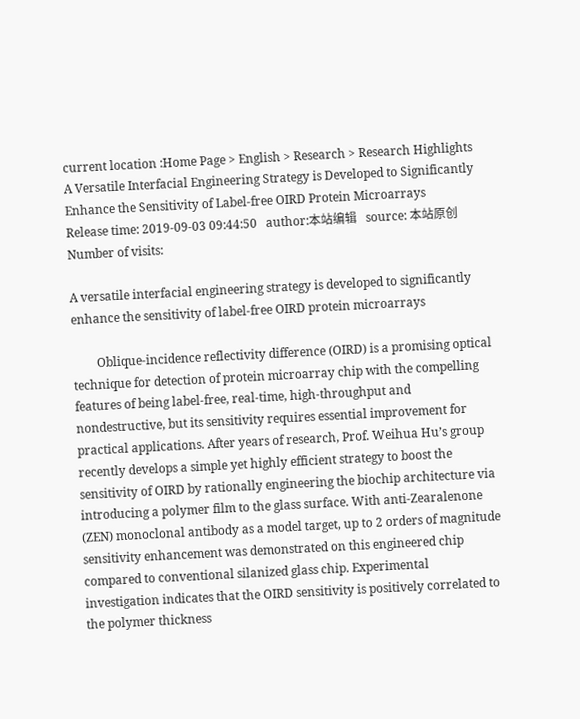current location :Home Page > English > Research > Research Highlights
A Versatile Interfacial Engineering Strategy is Developed to Significantly Enhance the Sensitivity of Label-free OIRD Protein Microarrays
Release time: 2019-09-03 09:44:50   author:本站编辑   source: 本站原创   Number of visits:

A versatile interfacial engineering strategy is developed to significantly enhance the sensitivity of label-free OIRD protein microarrays

        Oblique-incidence reflectivity difference (OIRD) is a promising optical technique for detection of protein microarray chip with the compelling features of being label-free, real-time, high-throughput and nondestructive, but its sensitivity requires essential improvement for practical applications. After years of research, Prof. Weihua Hu’s group recently develops a simple yet highly efficient strategy to boost the sensitivity of OIRD by rationally engineering the biochip architecture via introducing a polymer film to the glass surface. With anti-Zearalenone (ZEN) monoclonal antibody as a model target, up to 2 orders of magnitude sensitivity enhancement was demonstrated on this engineered chip compared to conventional silanized glass chip. Experimental investigation indicates that the OIRD sensitivity is positively correlated to the polymer thickness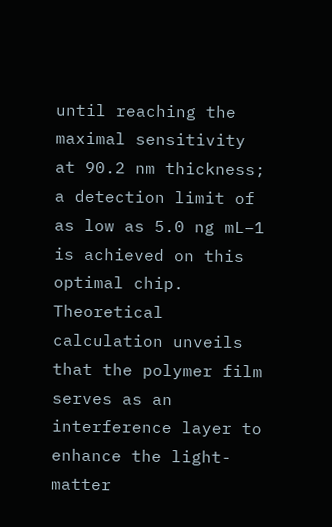until reaching the maximal sensitivity at 90.2 nm thickness; a detection limit of as low as 5.0 ng mL−1 is achieved on this optimal chip. Theoretical calculation unveils that the polymer film serves as an interference layer to enhance the light-matter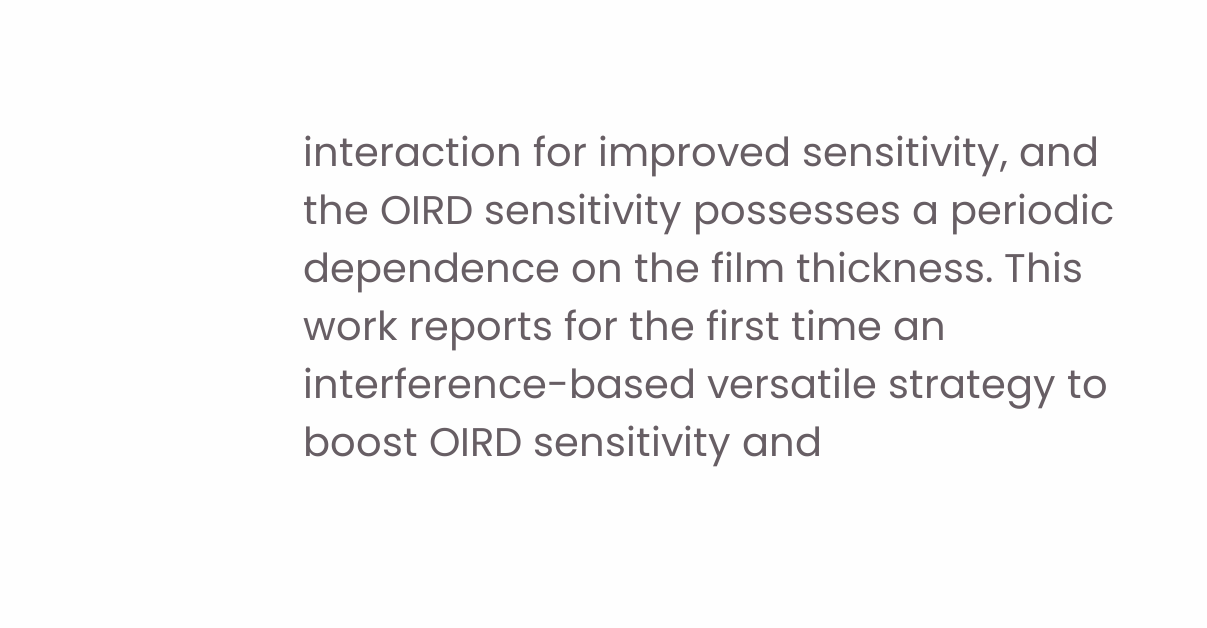interaction for improved sensitivity, and the OIRD sensitivity possesses a periodic dependence on the film thickness. This work reports for the first time an interference-based versatile strategy to boost OIRD sensitivity and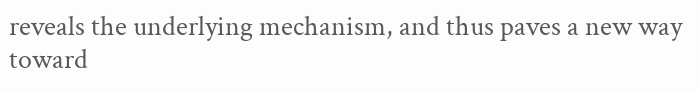reveals the underlying mechanism, and thus paves a new way toward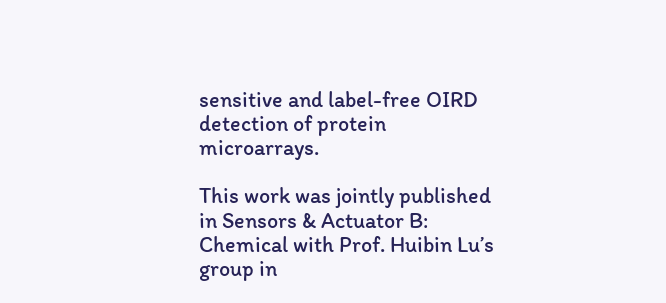sensitive and label-free OIRD detection of protein microarrays.

This work was jointly published in Sensors & Actuator B: Chemical with Prof. Huibin Lu’s group in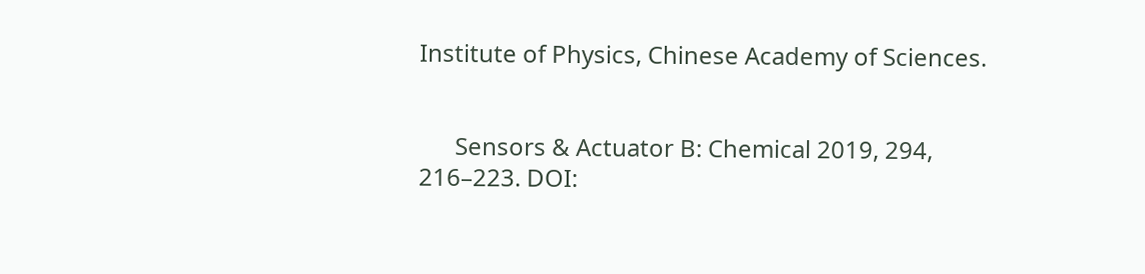Institute of Physics, Chinese Academy of Sciences.


      Sensors & Actuator B: Chemical 2019, 294, 216–223. DOI: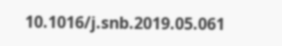10.1016/j.snb.2019.05.061